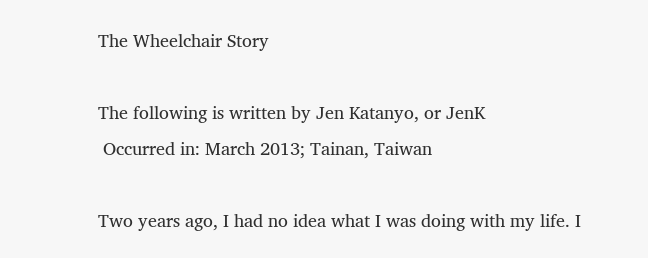The Wheelchair Story

The following is written by Jen Katanyo, or JenK
 Occurred in: March 2013; Tainan, Taiwan

Two years ago, I had no idea what I was doing with my life. I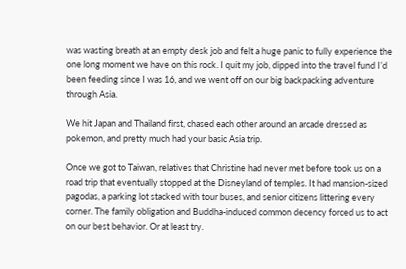was wasting breath at an empty desk job and felt a huge panic to fully experience the one long moment we have on this rock. I quit my job, dipped into the travel fund I’d been feeding since I was 16, and we went off on our big backpacking adventure through Asia.

We hit Japan and Thailand first, chased each other around an arcade dressed as pokemon, and pretty much had your basic Asia trip.

Once we got to Taiwan, relatives that Christine had never met before took us on a road trip that eventually stopped at the Disneyland of temples. It had mansion-sized pagodas, a parking lot stacked with tour buses, and senior citizens littering every corner. The family obligation and Buddha-induced common decency forced us to act on our best behavior. Or at least try.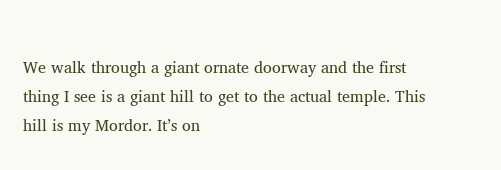We walk through a giant ornate doorway and the first thing I see is a giant hill to get to the actual temple. This hill is my Mordor. It’s on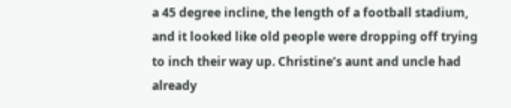a 45 degree incline, the length of a football stadium, and it looked like old people were dropping off trying to inch their way up. Christine’s aunt and uncle had already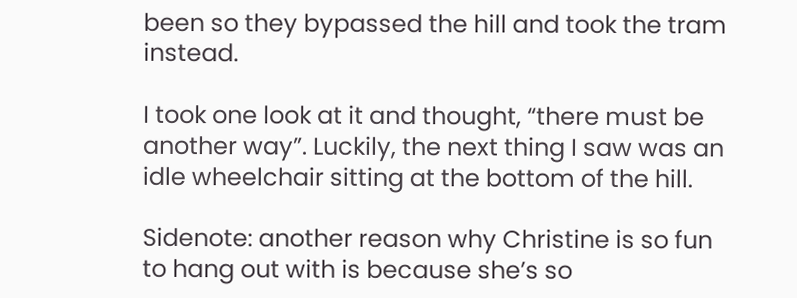been so they bypassed the hill and took the tram instead.

I took one look at it and thought, “there must be another way”. Luckily, the next thing I saw was an idle wheelchair sitting at the bottom of the hill.

Sidenote: another reason why Christine is so fun to hang out with is because she’s so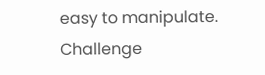easy to manipulate. Challenge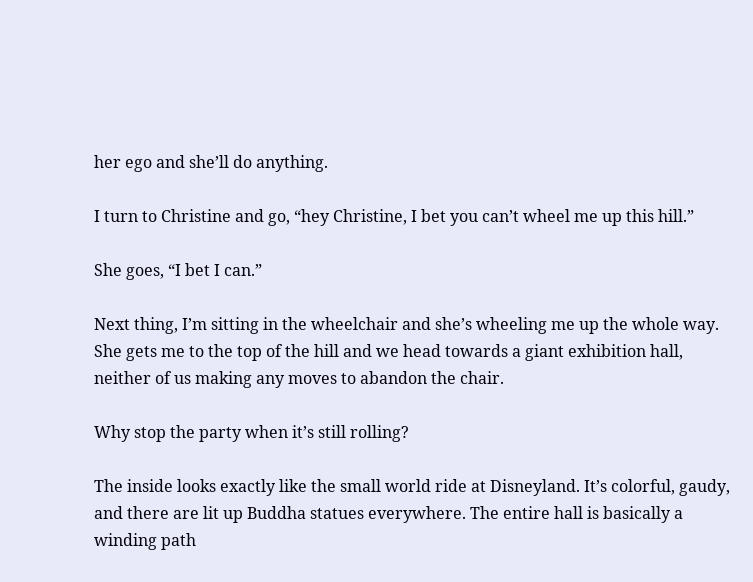her ego and she’ll do anything.

I turn to Christine and go, “hey Christine, I bet you can’t wheel me up this hill.”

She goes, “I bet I can.”

Next thing, I’m sitting in the wheelchair and she’s wheeling me up the whole way. She gets me to the top of the hill and we head towards a giant exhibition hall, neither of us making any moves to abandon the chair.

Why stop the party when it’s still rolling?

The inside looks exactly like the small world ride at Disneyland. It’s colorful, gaudy, and there are lit up Buddha statues everywhere. The entire hall is basically a winding path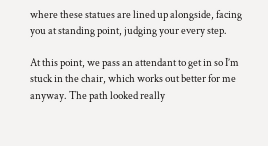where these statues are lined up alongside, facing you at standing point, judging your every step.

At this point, we pass an attendant to get in so I’m stuck in the chair, which works out better for me anyway. The path looked really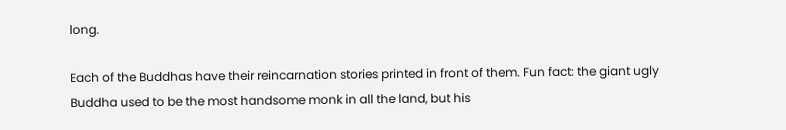long.

Each of the Buddhas have their reincarnation stories printed in front of them. Fun fact: the giant ugly Buddha used to be the most handsome monk in all the land, but his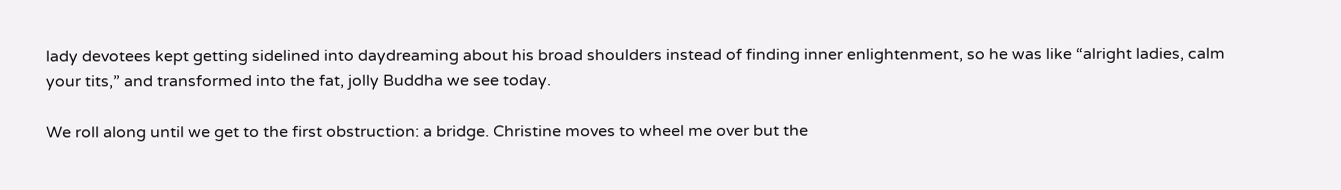lady devotees kept getting sidelined into daydreaming about his broad shoulders instead of finding inner enlightenment, so he was like “alright ladies, calm your tits,” and transformed into the fat, jolly Buddha we see today.

We roll along until we get to the first obstruction: a bridge. Christine moves to wheel me over but the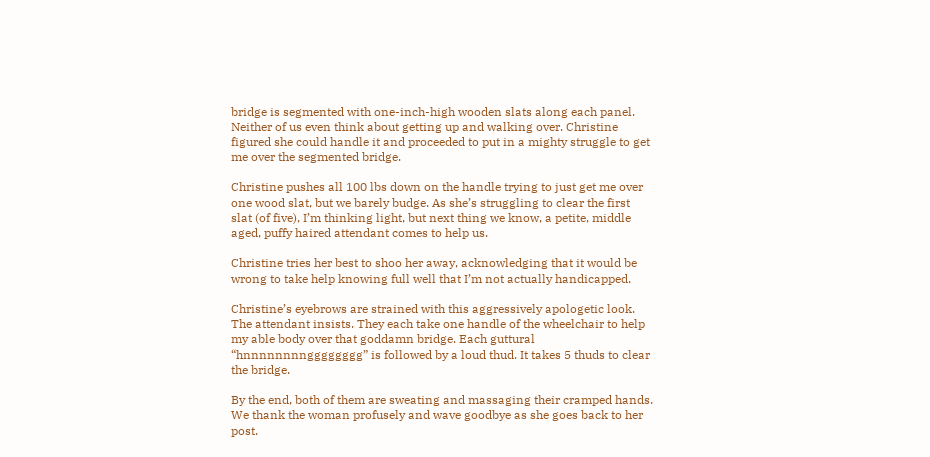bridge is segmented with one-inch-high wooden slats along each panel. Neither of us even think about getting up and walking over. Christine figured she could handle it and proceeded to put in a mighty struggle to get me over the segmented bridge.

Christine pushes all 100 lbs down on the handle trying to just get me over one wood slat, but we barely budge. As she’s struggling to clear the first slat (of five), I’m thinking light, but next thing we know, a petite, middle aged, puffy haired attendant comes to help us.

Christine tries her best to shoo her away, acknowledging that it would be wrong to take help knowing full well that I’m not actually handicapped.

Christine’s eyebrows are strained with this aggressively apologetic look. The attendant insists. They each take one handle of the wheelchair to help my able body over that goddamn bridge. Each guttural “hnnnnnnnngggggggg” is followed by a loud thud. It takes 5 thuds to clear the bridge.

By the end, both of them are sweating and massaging their cramped hands. We thank the woman profusely and wave goodbye as she goes back to her post.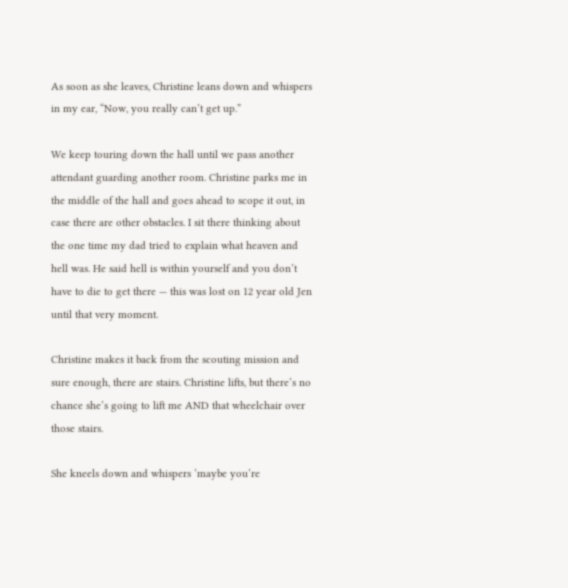As soon as she leaves, Christine leans down and whispers in my ear, “Now, you really can’t get up.”

We keep touring down the hall until we pass another attendant guarding another room. Christine parks me in the middle of the hall and goes ahead to scope it out, in case there are other obstacles. I sit there thinking about the one time my dad tried to explain what heaven and hell was. He said hell is within yourself and you don’t have to die to get there — this was lost on 12 year old Jen until that very moment.

Christine makes it back from the scouting mission and sure enough, there are stairs. Christine lifts, but there’s no chance she’s going to lift me AND that wheelchair over those stairs.

She kneels down and whispers ’maybe you’re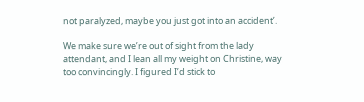not paralyzed, maybe you just got into an accident’.

We make sure we’re out of sight from the lady attendant, and I lean all my weight on Christine, way too convincingly. I figured I’d stick to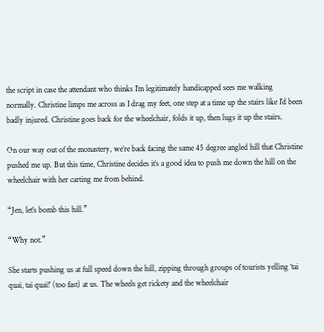the script in case the attendant who thinks I’m legitimately handicapped sees me walking normally. Christine limps me across as I drag my feet, one step at a time up the stairs like I’d been badly injured. Christine goes back for the wheelchair, folds it up, then lugs it up the stairs.

On our way out of the monastery, we’re back facing the same 45 degree angled hill that Christine pushed me up. But this time, Christine decides it’s a good idea to push me down the hill on the wheelchair with her carting me from behind.

“Jen, let’s bomb this hill.”

“Why not.”

She starts pushing us at full speed down the hill, zipping through groups of tourists yelling ‘tai quai, tai quai!’ (too fast) at us. The wheels get rickety and the wheelchair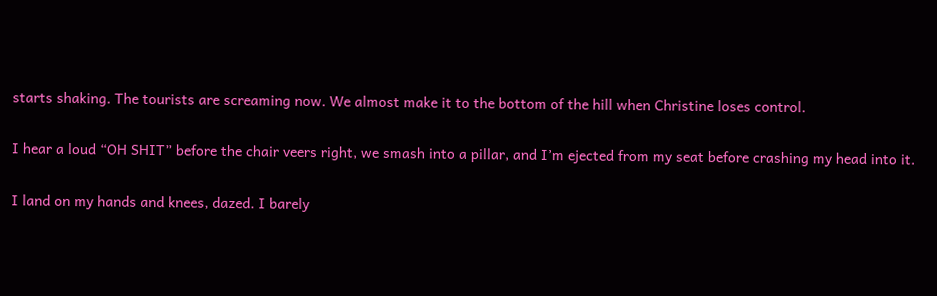starts shaking. The tourists are screaming now. We almost make it to the bottom of the hill when Christine loses control.

I hear a loud “OH SHIT” before the chair veers right, we smash into a pillar, and I’m ejected from my seat before crashing my head into it.

I land on my hands and knees, dazed. I barely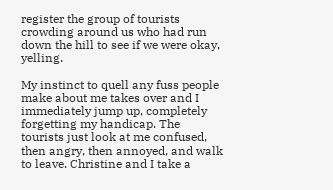register the group of tourists crowding around us who had run down the hill to see if we were okay, yelling.

My instinct to quell any fuss people make about me takes over and I immediately jump up, completely forgetting my handicap. The tourists just look at me confused, then angry, then annoyed, and walk to leave. Christine and I take a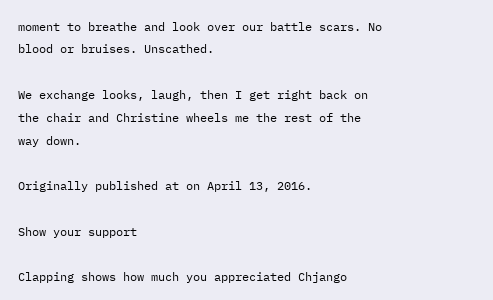moment to breathe and look over our battle scars. No blood or bruises. Unscathed.

We exchange looks, laugh, then I get right back on the chair and Christine wheels me the rest of the way down.

Originally published at on April 13, 2016.

Show your support

Clapping shows how much you appreciated Chjango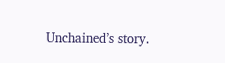Unchained’s story.